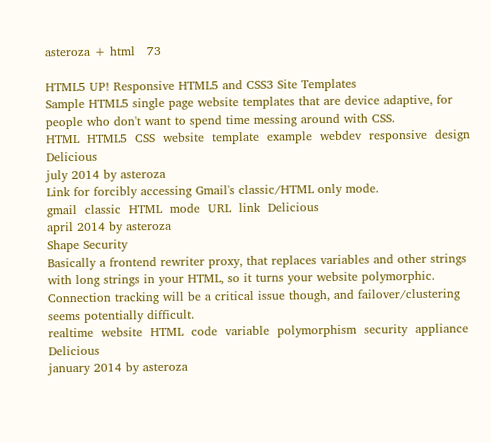asteroza + html   73

HTML5 UP! Responsive HTML5 and CSS3 Site Templates
Sample HTML5 single page website templates that are device adaptive, for people who don't want to spend time messing around with CSS.
HTML  HTML5  CSS  website  template  example  webdev  responsive  design  Delicious
july 2014 by asteroza
Link for forcibly accessing Gmail's classic/HTML only mode.
gmail  classic  HTML  mode  URL  link  Delicious
april 2014 by asteroza
Shape Security
Basically a frontend rewriter proxy, that replaces variables and other strings with long strings in your HTML, so it turns your website polymorphic. Connection tracking will be a critical issue though, and failover/clustering seems potentially difficult.
realtime  website  HTML  code  variable  polymorphism  security  appliance  Delicious
january 2014 by asteroza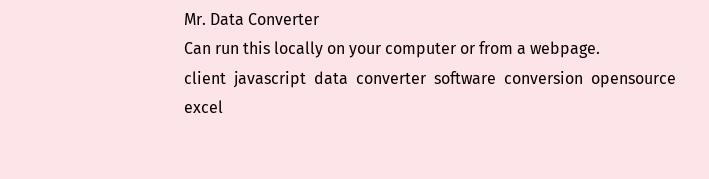Mr. Data Converter
Can run this locally on your computer or from a webpage.
client  javascript  data  converter  software  conversion  opensource  excel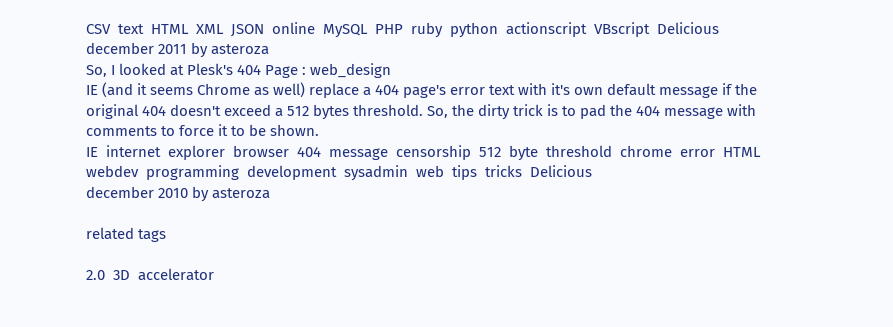CSV  text  HTML  XML  JSON  online  MySQL  PHP  ruby  python  actionscript  VBscript  Delicious
december 2011 by asteroza
So, I looked at Plesk's 404 Page : web_design
IE (and it seems Chrome as well) replace a 404 page's error text with it's own default message if the original 404 doesn't exceed a 512 bytes threshold. So, the dirty trick is to pad the 404 message with comments to force it to be shown.
IE  internet  explorer  browser  404  message  censorship  512  byte  threshold  chrome  error  HTML  webdev  programming  development  sysadmin  web  tips  tricks  Delicious
december 2010 by asteroza

related tags

2.0  3D  accelerator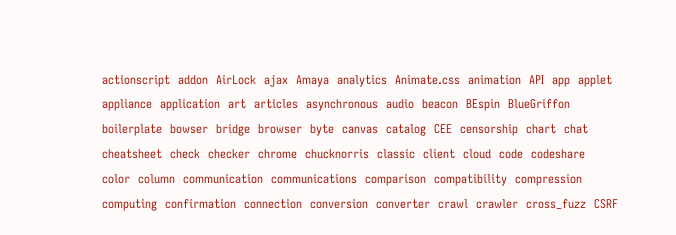actionscript  addon  AirLock  ajax  Amaya  analytics  Animate.css  animation  API  app  applet  appliance  application  art  articles  asynchronous  audio  beacon  BEspin  BlueGriffon  boilerplate  bowser  bridge  browser  byte  canvas  catalog  CEE  censorship  chart  chat  cheatsheet  check  checker  chrome  chucknorris  classic  client  cloud  code  codeshare  color  column  communication  communications  comparison  compatibility  compression  computing  confirmation  connection  conversion  converter  crawl  crawler  cross_fuzz  CSRF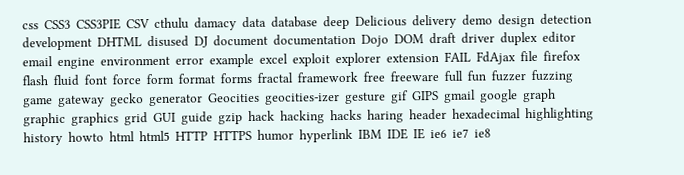css  CSS3  CSS3PIE  CSV  cthulu  damacy  data  database  deep  Delicious  delivery  demo  design  detection  development  DHTML  disused  DJ  document  documentation  Dojo  DOM  draft  driver  duplex  editor  email  engine  environment  error  example  excel  exploit  explorer  extension  FAIL  FdAjax  file  firefox  flash  fluid  font  force  form  format  forms  fractal  framework  free  freeware  full  fun  fuzzer  fuzzing  game  gateway  gecko  generator  Geocities  geocities-izer  gesture  gif  GIPS  gmail  google  graph  graphic  graphics  grid  GUI  guide  gzip  hack  hacking  hacks  haring  header  hexadecimal  highlighting  history  howto  html  html5  HTTP  HTTPS  humor  hyperlink  IBM  IDE  IE  ie6  ie7  ie8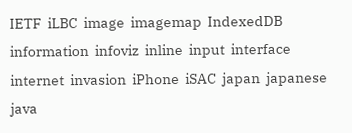IETF  iLBC  image  imagemap  IndexedDB  information  infoviz  inline  input  interface  internet  invasion  iPhone  iSAC  japan  japanese  java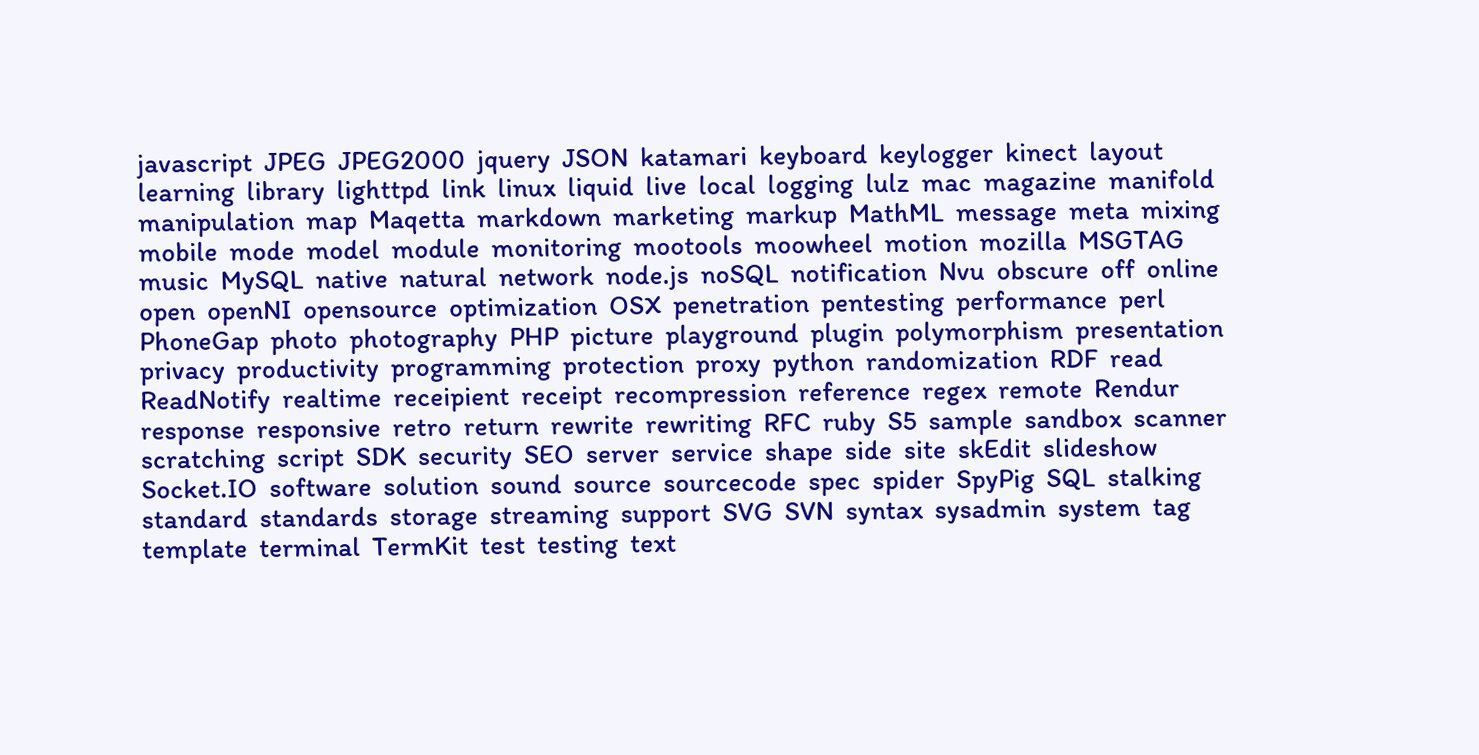javascript  JPEG  JPEG2000  jquery  JSON  katamari  keyboard  keylogger  kinect  layout  learning  library  lighttpd  link  linux  liquid  live  local  logging  lulz  mac  magazine  manifold  manipulation  map  Maqetta  markdown  marketing  markup  MathML  message  meta  mixing  mobile  mode  model  module  monitoring  mootools  moowheel  motion  mozilla  MSGTAG  music  MySQL  native  natural  network  node.js  noSQL  notification  Nvu  obscure  off  online  open  openNI  opensource  optimization  OSX  penetration  pentesting  performance  perl  PhoneGap  photo  photography  PHP  picture  playground  plugin  polymorphism  presentation  privacy  productivity  programming  protection  proxy  python  randomization  RDF  read  ReadNotify  realtime  receipient  receipt  recompression  reference  regex  remote  Rendur  response  responsive  retro  return  rewrite  rewriting  RFC  ruby  S5  sample  sandbox  scanner  scratching  script  SDK  security  SEO  server  service  shape  side  site  skEdit  slideshow  Socket.IO  software  solution  sound  source  sourcecode  spec  spider  SpyPig  SQL  stalking  standard  standards  storage  streaming  support  SVG  SVN  syntax  sysadmin  system  tag  template  terminal  TermKit  test  testing  text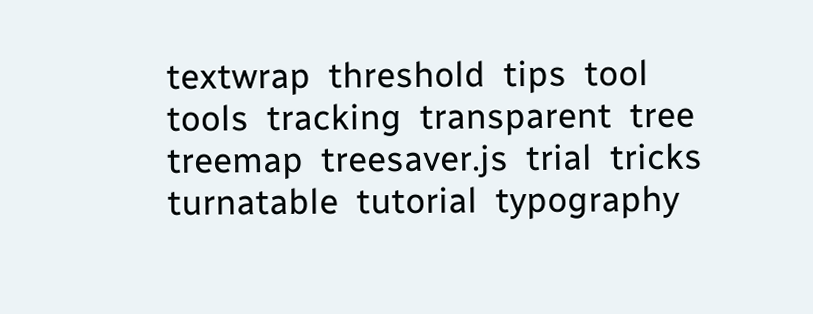textwrap  threshold  tips  tool  tools  tracking  transparent  tree  treemap  treesaver.js  trial  tricks  turnatable  tutorial  typography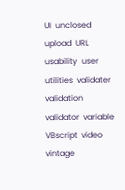UI  unclosed  upload  URL  usability  user  utilities  validater  validation  validator  variable  VBscript  video  vintage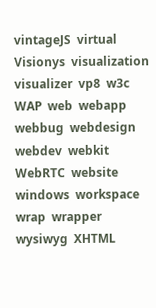vintageJS  virtual  Visionys  visualization  visualizer  vp8  w3c  WAP  web  webapp  webbug  webdesign  webdev  webkit  WebRTC  website  windows  workspace  wrap  wrapper  wysiwyg  XHTML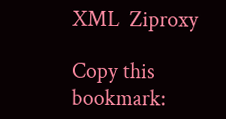XML  Ziproxy

Copy this bookmark: